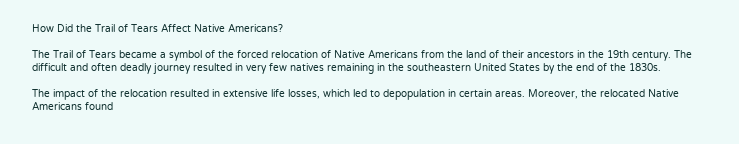How Did the Trail of Tears Affect Native Americans?

The Trail of Tears became a symbol of the forced relocation of Native Americans from the land of their ancestors in the 19th century. The difficult and often deadly journey resulted in very few natives remaining in the southeastern United States by the end of the 1830s.

The impact of the relocation resulted in extensive life losses, which led to depopulation in certain areas. Moreover, the relocated Native Americans found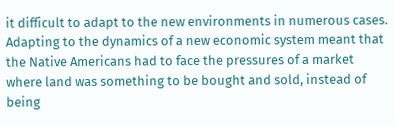it difficult to adapt to the new environments in numerous cases. Adapting to the dynamics of a new economic system meant that the Native Americans had to face the pressures of a market where land was something to be bought and sold, instead of being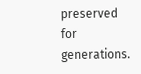preserved for generations.